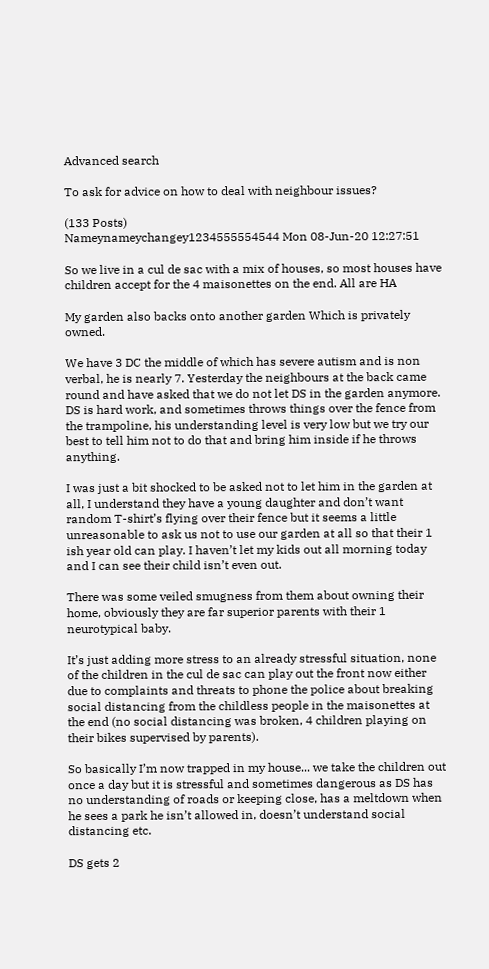Advanced search

To ask for advice on how to deal with neighbour issues?

(133 Posts)
Nameynameychangey1234555554544 Mon 08-Jun-20 12:27:51

So we live in a cul de sac with a mix of houses, so most houses have children accept for the 4 maisonettes on the end. All are HA

My garden also backs onto another garden Which is privately owned.

We have 3 DC the middle of which has severe autism and is non verbal, he is nearly 7. Yesterday the neighbours at the back came round and have asked that we do not let DS in the garden anymore. DS is hard work, and sometimes throws things over the fence from the trampoline, his understanding level is very low but we try our best to tell him not to do that and bring him inside if he throws anything.

I was just a bit shocked to be asked not to let him in the garden at all, I understand they have a young daughter and don’t want random T-shirt’s flying over their fence but it seems a little unreasonable to ask us not to use our garden at all so that their 1 ish year old can play. I haven’t let my kids out all morning today and I can see their child isn’t even out.

There was some veiled smugness from them about owning their home, obviously they are far superior parents with their 1 neurotypical baby.

It’s just adding more stress to an already stressful situation, none of the children in the cul de sac can play out the front now either due to complaints and threats to phone the police about breaking social distancing from the childless people in the maisonettes at the end (no social distancing was broken, 4 children playing on their bikes supervised by parents).

So basically I’m now trapped in my house... we take the children out once a day but it is stressful and sometimes dangerous as DS has no understanding of roads or keeping close, has a meltdown when he sees a park he isn’t allowed in, doesn’t understand social distancing etc.

DS gets 2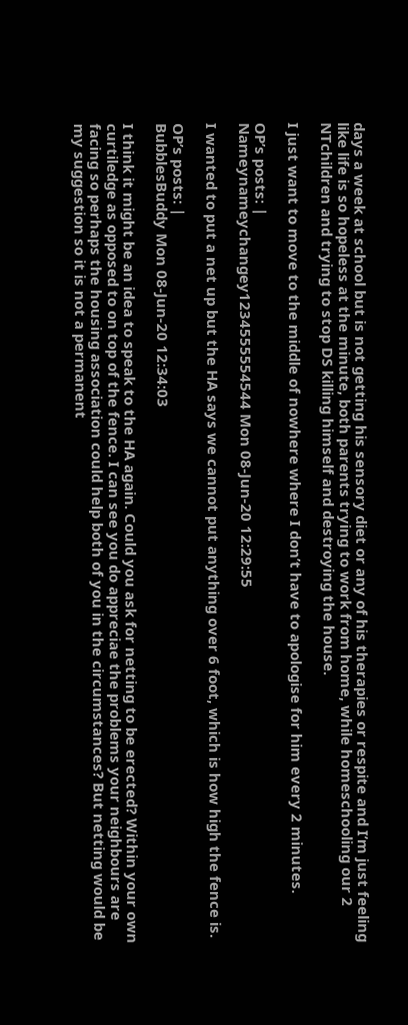days a week at school but is not getting his sensory diet or any of his therapies or respite and I’m just feeling like life is so hopeless at the minute, both parents trying to work from home, while homeschooling our 2 NTchildren and trying to stop DS killing himself and destroying the house.

I just want to move to the middle of nowhere where I don’t have to apologise for him every 2 minutes.

OP’s posts: |
Nameynameychangey1234555554544 Mon 08-Jun-20 12:29:55

I wanted to put a net up but the HA says we cannot put anything over 6 foot, which is how high the fence is.

OP’s posts: |
BubblesBuddy Mon 08-Jun-20 12:34:03

I think it might be an idea to speak to the HA again. Could you ask for netting to be erected? Within your own curtiledge as opposed to on top of the fence. I can see you do appreciae the problems your neighbours are facing so perhaps the housing association could help both of you in the circumstances? But netting would be my suggestion so it is not a permanent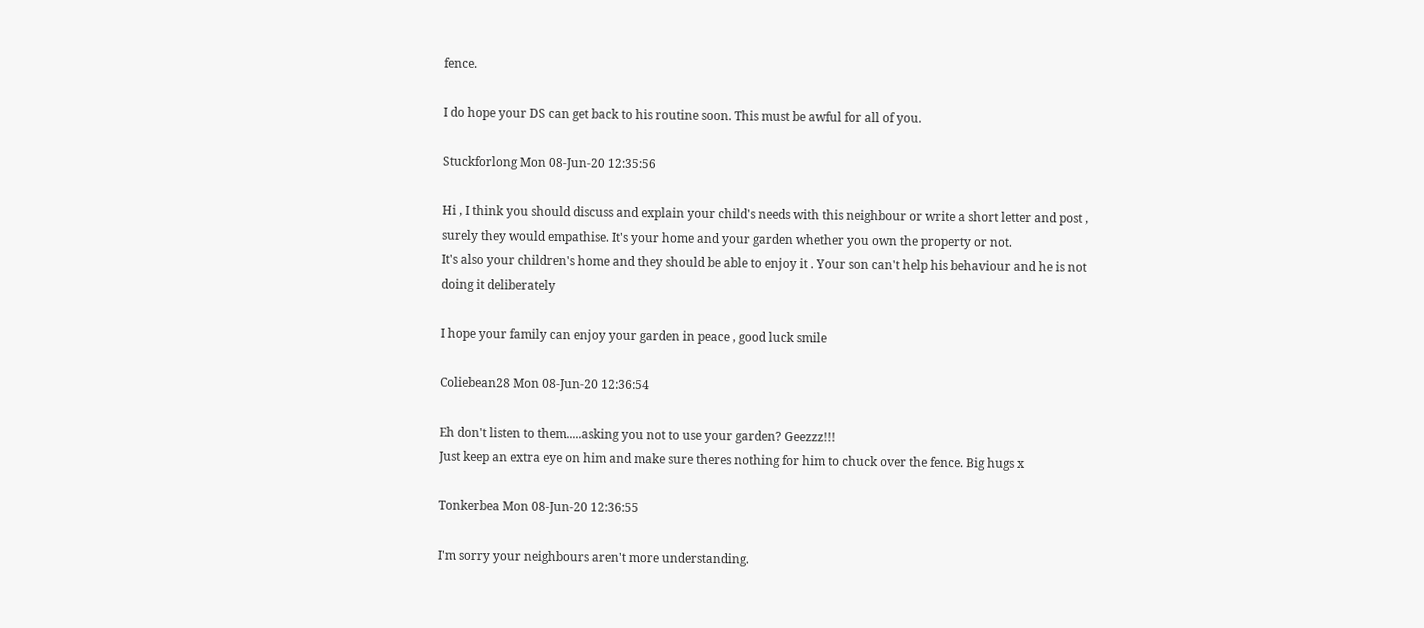fence.

I do hope your DS can get back to his routine soon. This must be awful for all of you.

Stuckforlong Mon 08-Jun-20 12:35:56

Hi , I think you should discuss and explain your child's needs with this neighbour or write a short letter and post , surely they would empathise. It's your home and your garden whether you own the property or not.
It's also your children's home and they should be able to enjoy it . Your son can't help his behaviour and he is not doing it deliberately

I hope your family can enjoy your garden in peace , good luck smile

Coliebean28 Mon 08-Jun-20 12:36:54

Eh don't listen to them.....asking you not to use your garden? Geezzz!!!
Just keep an extra eye on him and make sure theres nothing for him to chuck over the fence. Big hugs x

Tonkerbea Mon 08-Jun-20 12:36:55

I'm sorry your neighbours aren't more understanding.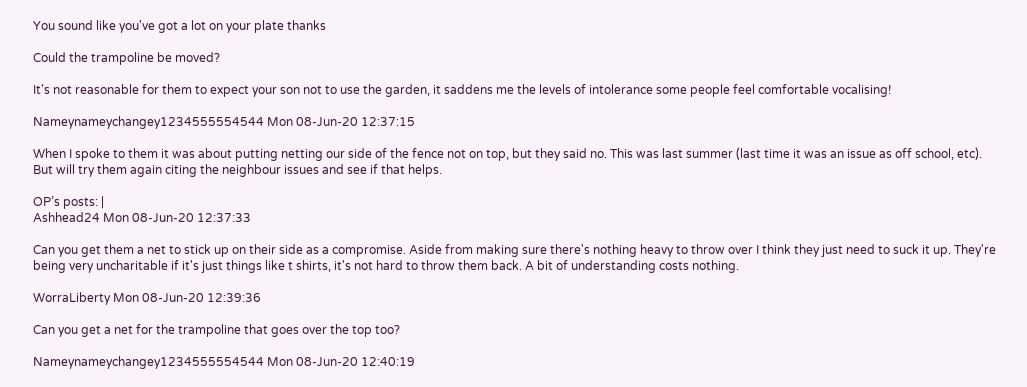You sound like you've got a lot on your plate thanks

Could the trampoline be moved?

It's not reasonable for them to expect your son not to use the garden, it saddens me the levels of intolerance some people feel comfortable vocalising!

Nameynameychangey1234555554544 Mon 08-Jun-20 12:37:15

When I spoke to them it was about putting netting our side of the fence not on top, but they said no. This was last summer (last time it was an issue as off school, etc). But will try them again citing the neighbour issues and see if that helps.

OP’s posts: |
Ashhead24 Mon 08-Jun-20 12:37:33

Can you get them a net to stick up on their side as a compromise. Aside from making sure there's nothing heavy to throw over I think they just need to suck it up. They're being very uncharitable if it's just things like t shirts, it's not hard to throw them back. A bit of understanding costs nothing.

WorraLiberty Mon 08-Jun-20 12:39:36

Can you get a net for the trampoline that goes over the top too?

Nameynameychangey1234555554544 Mon 08-Jun-20 12:40:19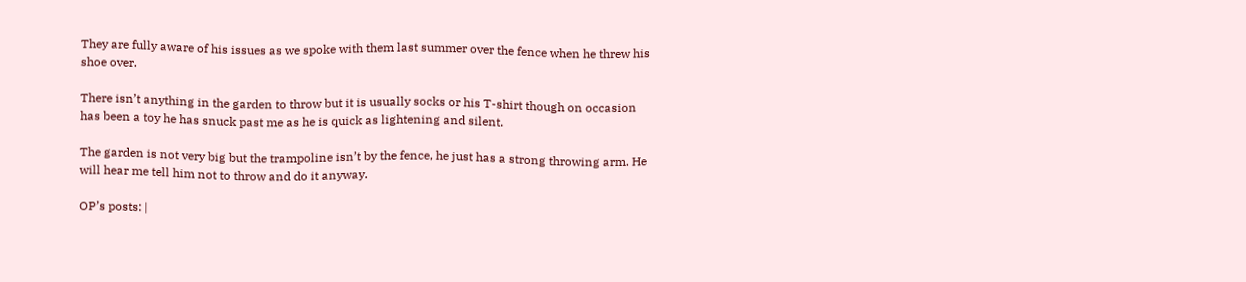They are fully aware of his issues as we spoke with them last summer over the fence when he threw his shoe over.

There isn’t anything in the garden to throw but it is usually socks or his T-shirt though on occasion has been a toy he has snuck past me as he is quick as lightening and silent.

The garden is not very big but the trampoline isn’t by the fence, he just has a strong throwing arm. He will hear me tell him not to throw and do it anyway.

OP’s posts: |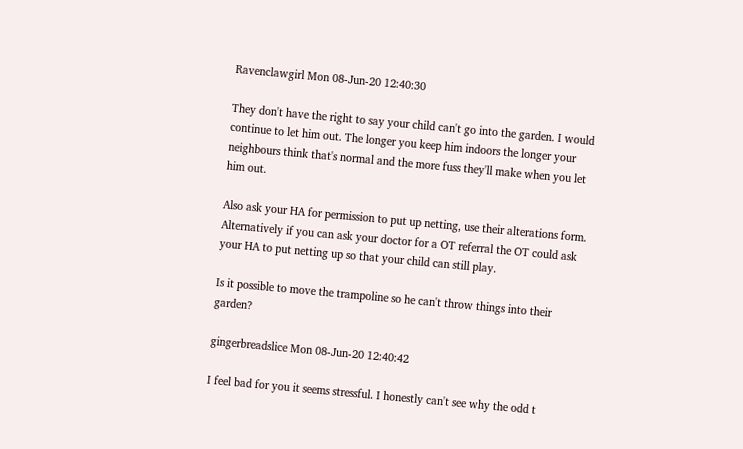Ravenclawgirl Mon 08-Jun-20 12:40:30

They don't have the right to say your child can't go into the garden. I would continue to let him out. The longer you keep him indoors the longer your neighbours think that's normal and the more fuss they'll make when you let him out.

Also ask your HA for permission to put up netting, use their alterations form. Alternatively if you can ask your doctor for a OT referral the OT could ask your HA to put netting up so that your child can still play.

Is it possible to move the trampoline so he can't throw things into their garden?

gingerbreadslice Mon 08-Jun-20 12:40:42

I feel bad for you it seems stressful. I honestly can't see why the odd t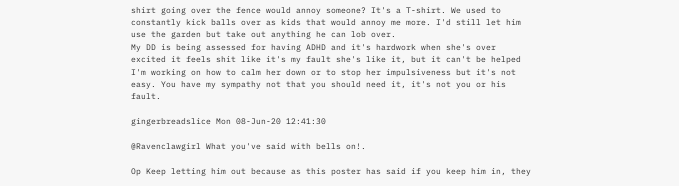shirt going over the fence would annoy someone? It's a T-shirt. We used to constantly kick balls over as kids that would annoy me more. I'd still let him use the garden but take out anything he can lob over.
My DD is being assessed for having ADHD and it's hardwork when she's over excited it feels shit like it's my fault she's like it, but it can't be helped I'm working on how to calm her down or to stop her impulsiveness but it's not easy. You have my sympathy not that you should need it, it's not you or his fault.

gingerbreadslice Mon 08-Jun-20 12:41:30

@Ravenclawgirl What you've said with bells on!.

Op Keep letting him out because as this poster has said if you keep him in, they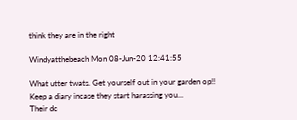think they are in the right

Windyatthebeach Mon 08-Jun-20 12:41:55

What utter twats. Get yourself out in your garden op!! Keep a diary incase they start harassing you...
Their dc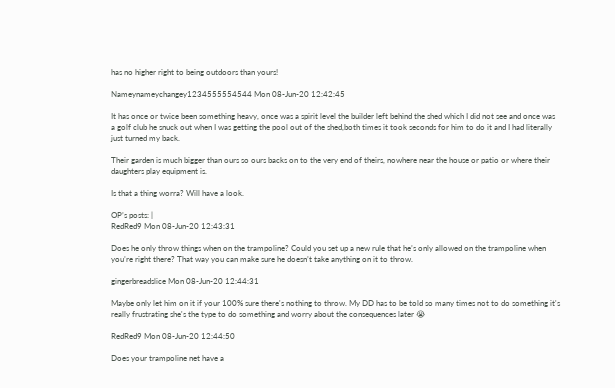has no higher right to being outdoors than yours!

Nameynameychangey1234555554544 Mon 08-Jun-20 12:42:45

It has once or twice been something heavy, once was a spirit level the builder left behind the shed which I did not see and once was a golf club he snuck out when I was getting the pool out of the shed,both times it took seconds for him to do it and I had literally just turned my back.

Their garden is much bigger than ours so ours backs on to the very end of theirs, nowhere near the house or patio or where their daughters play equipment is.

Is that a thing worra? Will have a look.

OP’s posts: |
RedRed9 Mon 08-Jun-20 12:43:31

Does he only throw things when on the trampoline? Could you set up a new rule that he’s only allowed on the trampoline when you’re right there? That way you can make sure he doesn’t take anything on it to throw.

gingerbreadslice Mon 08-Jun-20 12:44:31

Maybe only let him on it if your 100% sure there's nothing to throw. My DD has to be told so many times not to do something it's really frustrating she's the type to do something and worry about the consequences later 😭

RedRed9 Mon 08-Jun-20 12:44:50

Does your trampoline net have a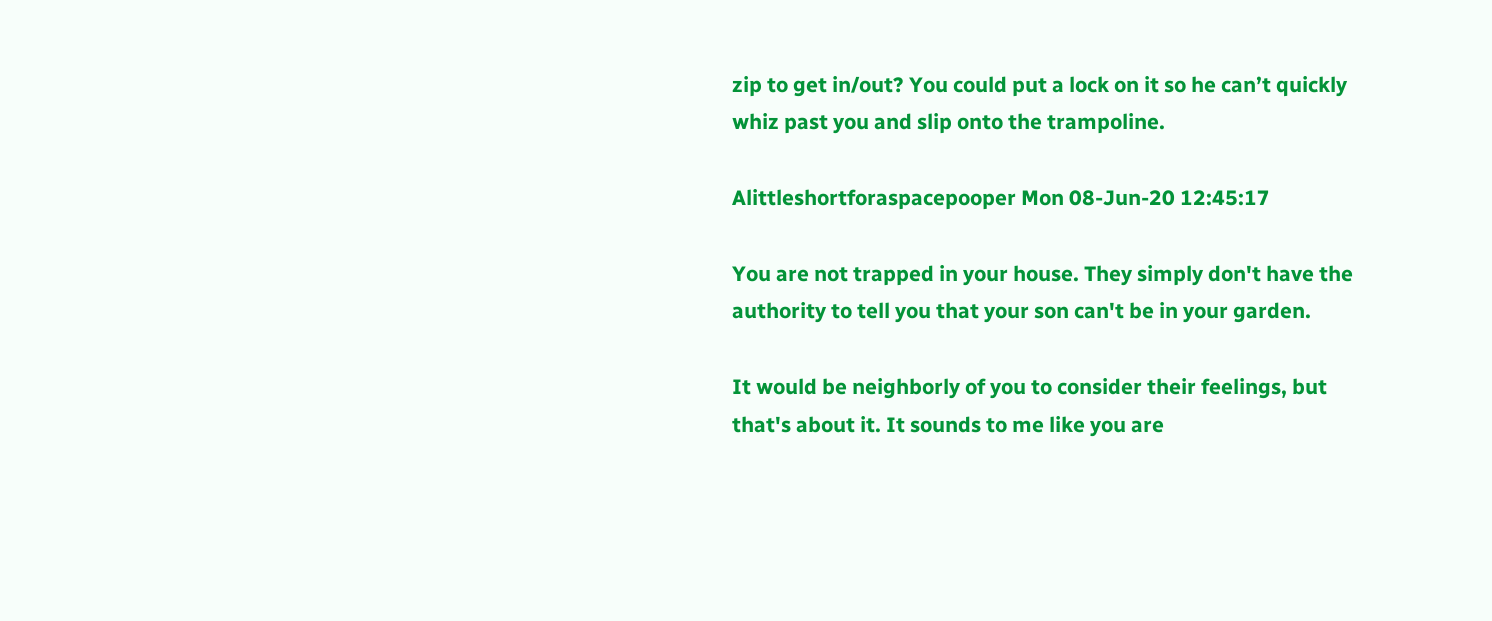zip to get in/out? You could put a lock on it so he can’t quickly whiz past you and slip onto the trampoline.

Alittleshortforaspacepooper Mon 08-Jun-20 12:45:17

You are not trapped in your house. They simply don't have the authority to tell you that your son can't be in your garden.

It would be neighborly of you to consider their feelings, but that's about it. It sounds to me like you are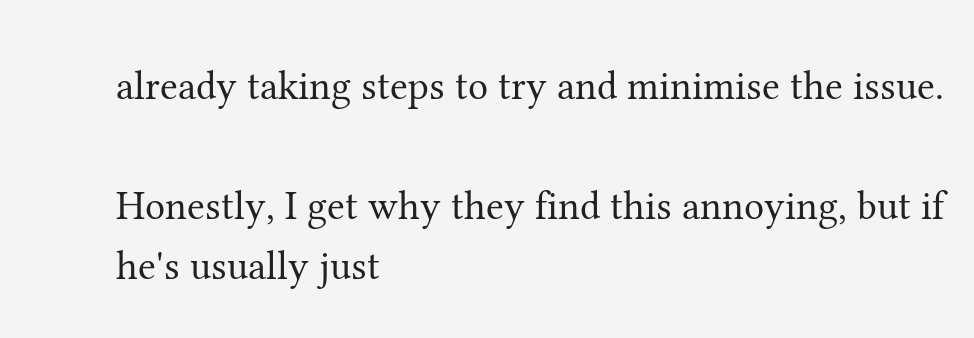already taking steps to try and minimise the issue.

Honestly, I get why they find this annoying, but if he's usually just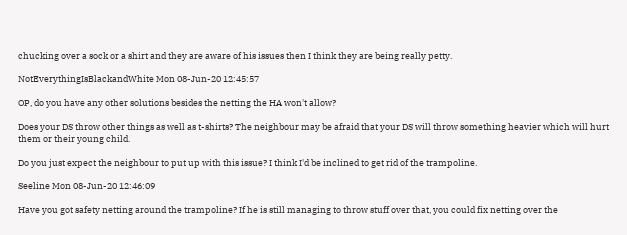chucking over a sock or a shirt and they are aware of his issues then I think they are being really petty.

NotEverythingIsBlackandWhite Mon 08-Jun-20 12:45:57

OP, do you have any other solutions besides the netting the HA won't allow?

Does your DS throw other things as well as t-shirts? The neighbour may be afraid that your DS will throw something heavier which will hurt them or their young child.

Do you just expect the neighbour to put up with this issue? I think I'd be inclined to get rid of the trampoline.

Seeline Mon 08-Jun-20 12:46:09

Have you got safety netting around the trampoline? If he is still managing to throw stuff over that, you could fix netting over the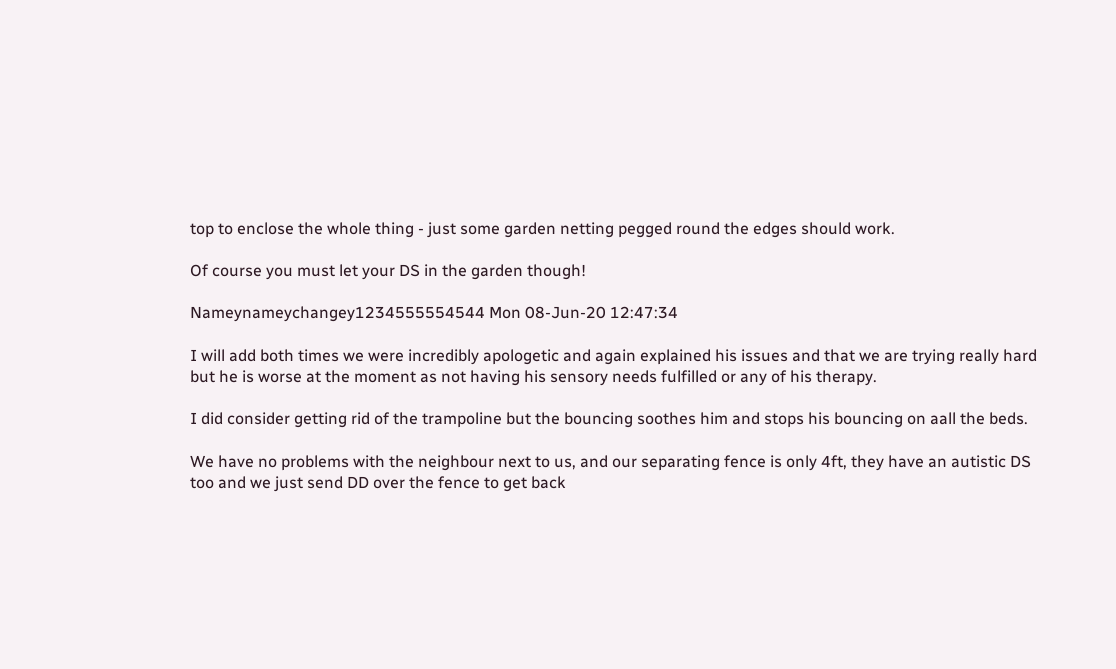top to enclose the whole thing - just some garden netting pegged round the edges should work.

Of course you must let your DS in the garden though!

Nameynameychangey1234555554544 Mon 08-Jun-20 12:47:34

I will add both times we were incredibly apologetic and again explained his issues and that we are trying really hard but he is worse at the moment as not having his sensory needs fulfilled or any of his therapy.

I did consider getting rid of the trampoline but the bouncing soothes him and stops his bouncing on aall the beds.

We have no problems with the neighbour next to us, and our separating fence is only 4ft, they have an autistic DS too and we just send DD over the fence to get back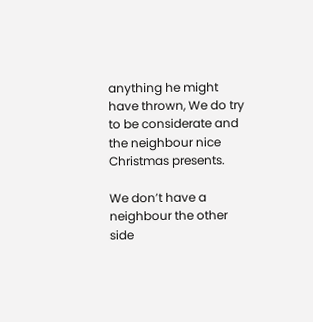anything he might have thrown, We do try to be considerate and the neighbour nice Christmas presents.

We don’t have a neighbour the other side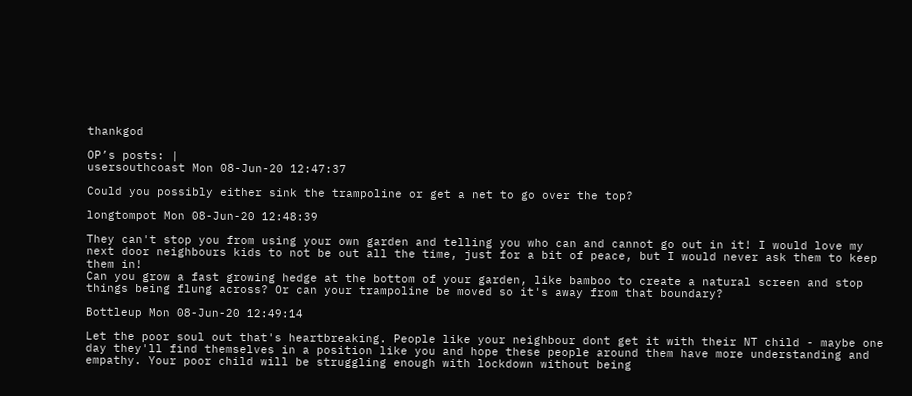thankgod

OP’s posts: |
usersouthcoast Mon 08-Jun-20 12:47:37

Could you possibly either sink the trampoline or get a net to go over the top?

longtompot Mon 08-Jun-20 12:48:39

They can't stop you from using your own garden and telling you who can and cannot go out in it! I would love my next door neighbours kids to not be out all the time, just for a bit of peace, but I would never ask them to keep them in!
Can you grow a fast growing hedge at the bottom of your garden, like bamboo to create a natural screen and stop things being flung across? Or can your trampoline be moved so it's away from that boundary?

Bottleup Mon 08-Jun-20 12:49:14

Let the poor soul out that's heartbreaking. People like your neighbour dont get it with their NT child - maybe one day they'll find themselves in a position like you and hope these people around them have more understanding and empathy. Your poor child will be struggling enough with lockdown without being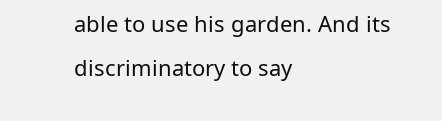able to use his garden. And its discriminatory to say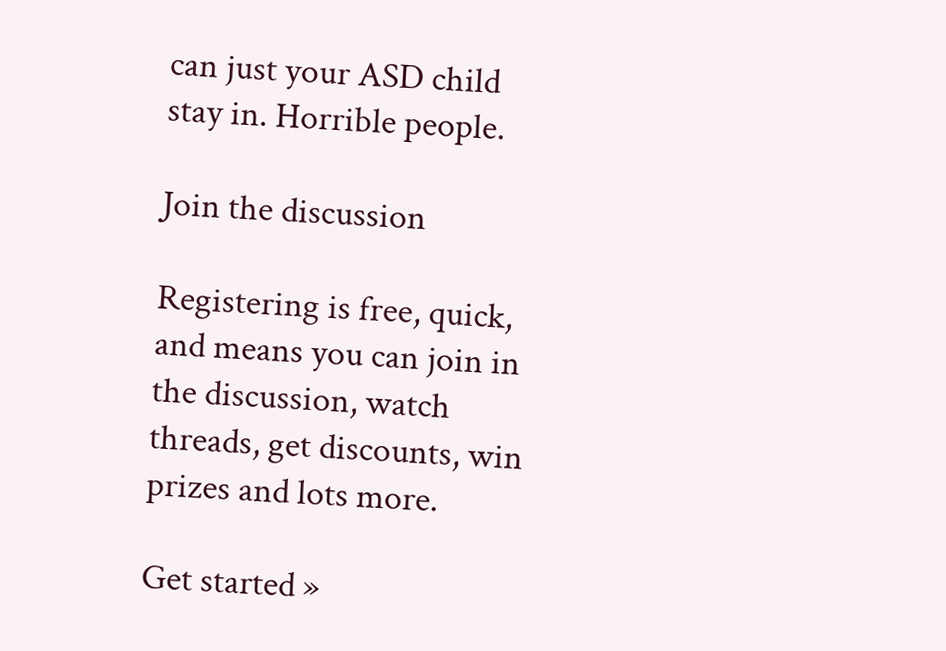can just your ASD child stay in. Horrible people.

Join the discussion

Registering is free, quick, and means you can join in the discussion, watch threads, get discounts, win prizes and lots more.

Get started »